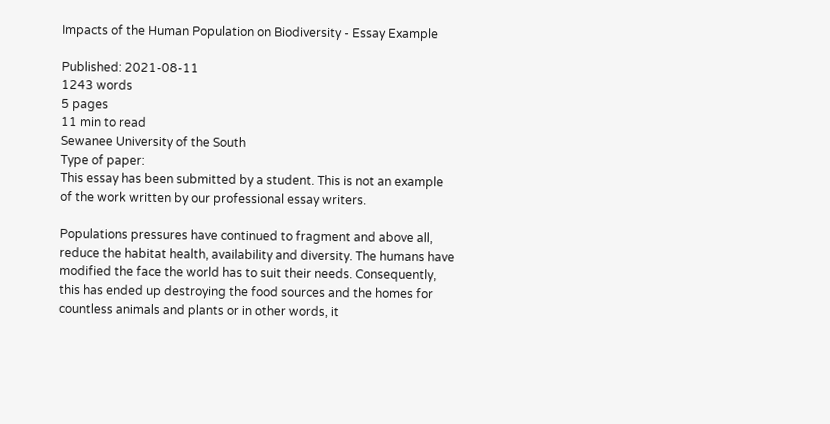Impacts of the Human Population on Biodiversity - Essay Example

Published: 2021-08-11
1243 words
5 pages
11 min to read
Sewanee University of the South
Type of paper:
This essay has been submitted by a student. This is not an example of the work written by our professional essay writers.

Populations pressures have continued to fragment and above all, reduce the habitat health, availability and diversity. The humans have modified the face the world has to suit their needs. Consequently, this has ended up destroying the food sources and the homes for countless animals and plants or in other words, it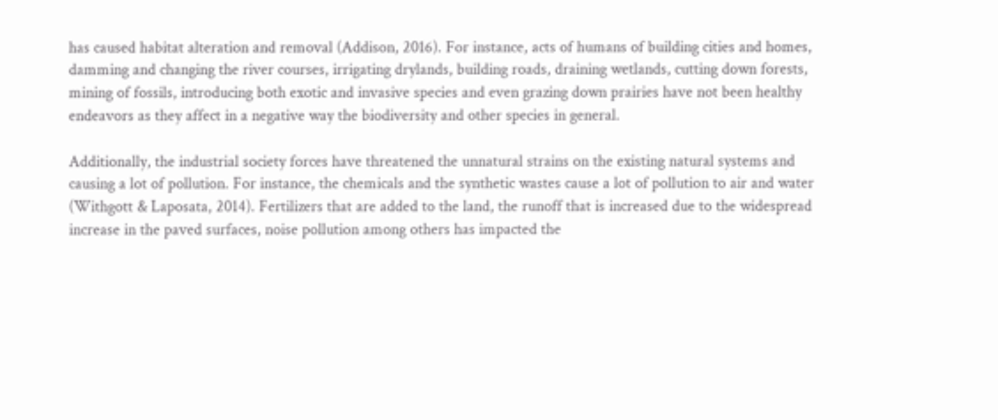has caused habitat alteration and removal (Addison, 2016). For instance, acts of humans of building cities and homes, damming and changing the river courses, irrigating drylands, building roads, draining wetlands, cutting down forests, mining of fossils, introducing both exotic and invasive species and even grazing down prairies have not been healthy endeavors as they affect in a negative way the biodiversity and other species in general.

Additionally, the industrial society forces have threatened the unnatural strains on the existing natural systems and causing a lot of pollution. For instance, the chemicals and the synthetic wastes cause a lot of pollution to air and water (Withgott & Laposata, 2014). Fertilizers that are added to the land, the runoff that is increased due to the widespread increase in the paved surfaces, noise pollution among others has impacted the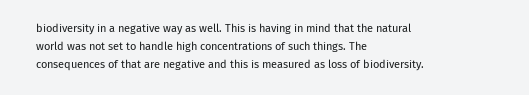biodiversity in a negative way as well. This is having in mind that the natural world was not set to handle high concentrations of such things. The consequences of that are negative and this is measured as loss of biodiversity.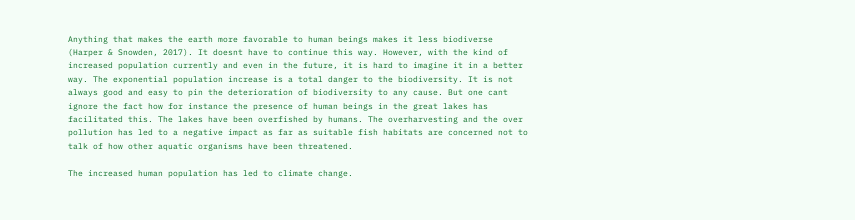Anything that makes the earth more favorable to human beings makes it less biodiverse (Harper & Snowden, 2017). It doesnt have to continue this way. However, with the kind of increased population currently and even in the future, it is hard to imagine it in a better way. The exponential population increase is a total danger to the biodiversity. It is not always good and easy to pin the deterioration of biodiversity to any cause. But one cant ignore the fact how for instance the presence of human beings in the great lakes has facilitated this. The lakes have been overfished by humans. The overharvesting and the over pollution has led to a negative impact as far as suitable fish habitats are concerned not to talk of how other aquatic organisms have been threatened.

The increased human population has led to climate change.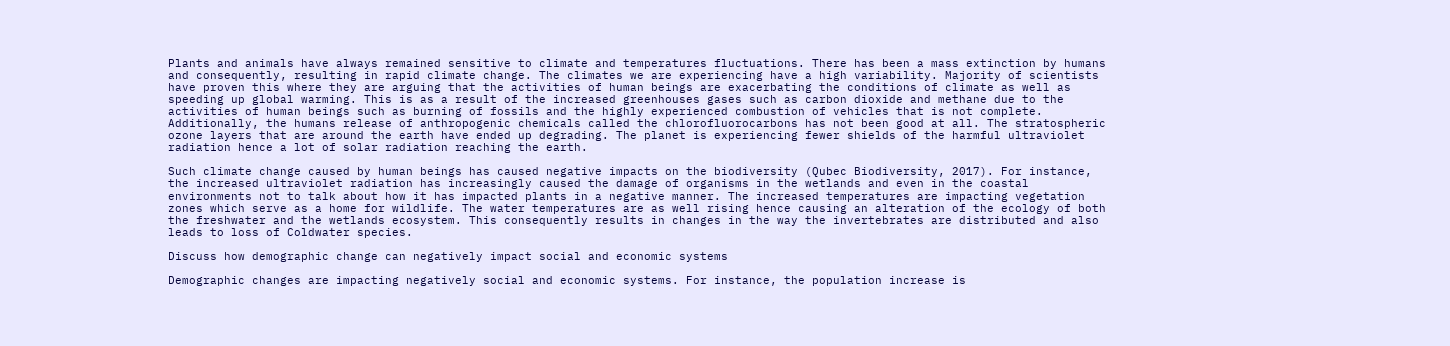Plants and animals have always remained sensitive to climate and temperatures fluctuations. There has been a mass extinction by humans and consequently, resulting in rapid climate change. The climates we are experiencing have a high variability. Majority of scientists have proven this where they are arguing that the activities of human beings are exacerbating the conditions of climate as well as speeding up global warming. This is as a result of the increased greenhouses gases such as carbon dioxide and methane due to the activities of human beings such as burning of fossils and the highly experienced combustion of vehicles that is not complete. Additionally, the humans release of anthropogenic chemicals called the chlorofluorocarbons has not been good at all. The stratospheric ozone layers that are around the earth have ended up degrading. The planet is experiencing fewer shields of the harmful ultraviolet radiation hence a lot of solar radiation reaching the earth.

Such climate change caused by human beings has caused negative impacts on the biodiversity (Qubec Biodiversity, 2017). For instance, the increased ultraviolet radiation has increasingly caused the damage of organisms in the wetlands and even in the coastal environments not to talk about how it has impacted plants in a negative manner. The increased temperatures are impacting vegetation zones which serve as a home for wildlife. The water temperatures are as well rising hence causing an alteration of the ecology of both the freshwater and the wetlands ecosystem. This consequently results in changes in the way the invertebrates are distributed and also leads to loss of Coldwater species.

Discuss how demographic change can negatively impact social and economic systems

Demographic changes are impacting negatively social and economic systems. For instance, the population increase is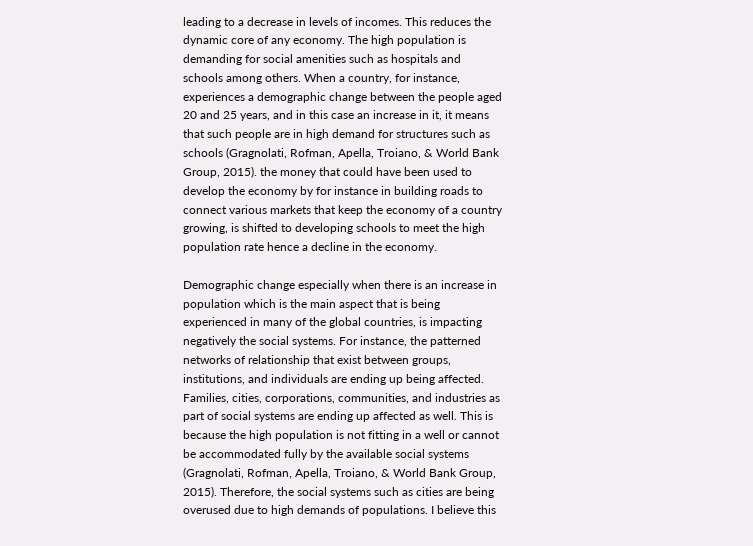leading to a decrease in levels of incomes. This reduces the dynamic core of any economy. The high population is demanding for social amenities such as hospitals and schools among others. When a country, for instance, experiences a demographic change between the people aged 20 and 25 years, and in this case an increase in it, it means that such people are in high demand for structures such as schools (Gragnolati, Rofman, Apella, Troiano, & World Bank Group, 2015). the money that could have been used to develop the economy by for instance in building roads to connect various markets that keep the economy of a country growing, is shifted to developing schools to meet the high population rate hence a decline in the economy.

Demographic change especially when there is an increase in population which is the main aspect that is being experienced in many of the global countries, is impacting negatively the social systems. For instance, the patterned networks of relationship that exist between groups, institutions, and individuals are ending up being affected. Families, cities, corporations, communities, and industries as part of social systems are ending up affected as well. This is because the high population is not fitting in a well or cannot be accommodated fully by the available social systems (Gragnolati, Rofman, Apella, Troiano, & World Bank Group, 2015). Therefore, the social systems such as cities are being overused due to high demands of populations. I believe this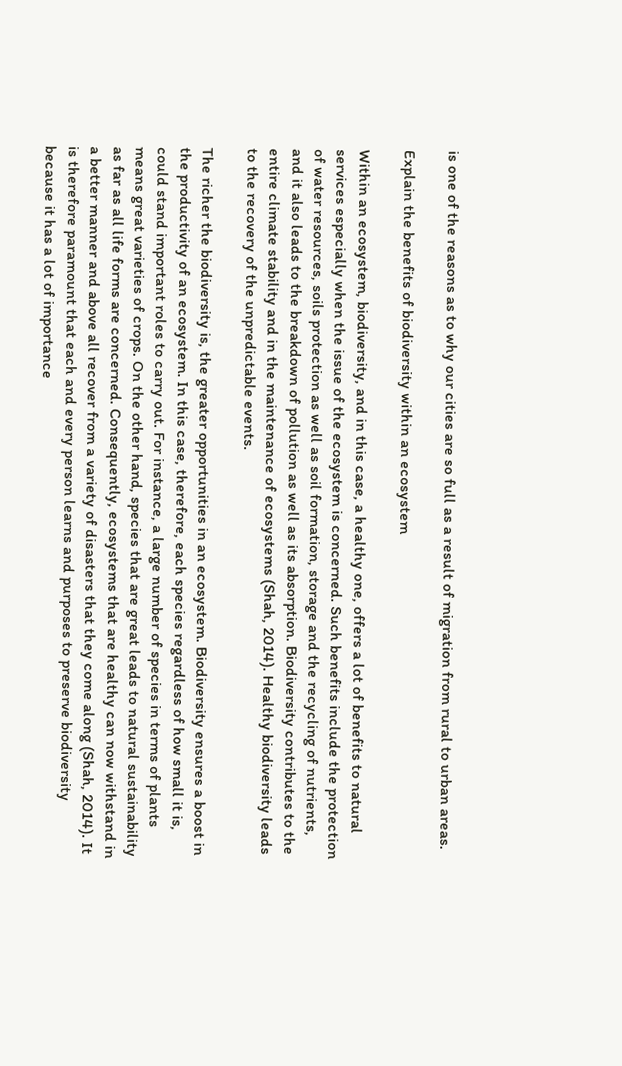is one of the reasons as to why our cities are so full as a result of migration from rural to urban areas.

Explain the benefits of biodiversity within an ecosystem

Within an ecosystem, biodiversity, and in this case, a healthy one, offers a lot of benefits to natural services especially when the issue of the ecosystem is concerned. Such benefits include the protection of water resources, soils protection as well as soil formation, storage and the recycling of nutrients, and it also leads to the breakdown of pollution as well as its absorption. Biodiversity contributes to the entire climate stability and in the maintenance of ecosystems (Shah, 2014). Healthy biodiversity leads to the recovery of the unpredictable events.

The richer the biodiversity is, the greater opportunities in an ecosystem. Biodiversity ensures a boost in the productivity of an ecosystem. In this case, therefore, each species regardless of how small it is, could stand important roles to carry out. For instance, a large number of species in terms of plants means great varieties of crops. On the other hand, species that are great leads to natural sustainability as far as all life forms are concerned. Consequently, ecosystems that are healthy can now withstand in a better manner and above all recover from a variety of disasters that they come along (Shah, 2014). It is therefore paramount that each and every person learns and purposes to preserve biodiversity because it has a lot of importance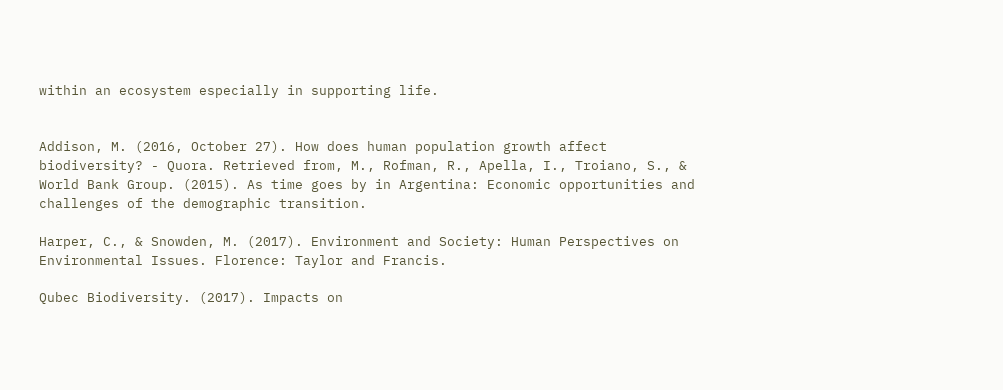within an ecosystem especially in supporting life.


Addison, M. (2016, October 27). How does human population growth affect biodiversity? - Quora. Retrieved from, M., Rofman, R., Apella, I., Troiano, S., & World Bank Group. (2015). As time goes by in Argentina: Economic opportunities and challenges of the demographic transition.

Harper, C., & Snowden, M. (2017). Environment and Society: Human Perspectives on Environmental Issues. Florence: Taylor and Francis.

Qubec Biodiversity. (2017). Impacts on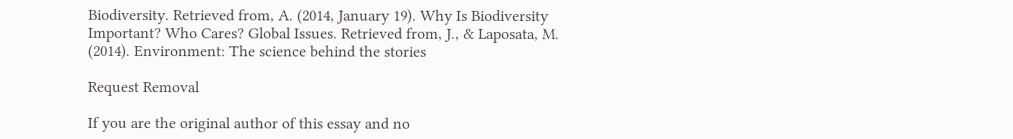Biodiversity. Retrieved from, A. (2014, January 19). Why Is Biodiversity Important? Who Cares? Global Issues. Retrieved from, J., & Laposata, M. (2014). Environment: The science behind the stories

Request Removal

If you are the original author of this essay and no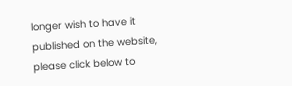longer wish to have it published on the website, please click below to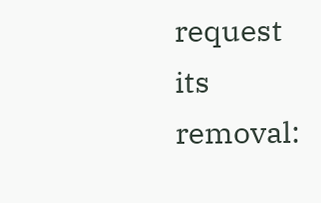request its removal: